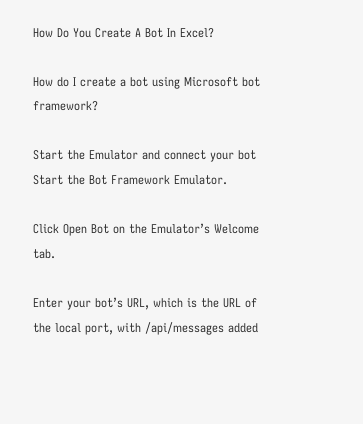How Do You Create A Bot In Excel?

How do I create a bot using Microsoft bot framework?

Start the Emulator and connect your bot Start the Bot Framework Emulator.

Click Open Bot on the Emulator’s Welcome tab.

Enter your bot’s URL, which is the URL of the local port, with /api/messages added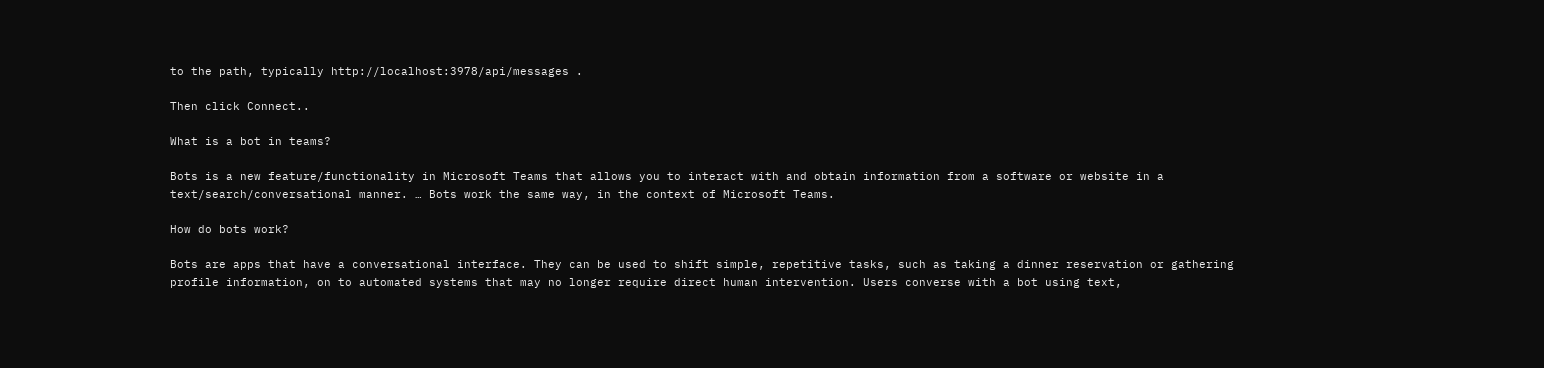to the path, typically http://localhost:3978/api/messages .

Then click Connect..

What is a bot in teams?

Bots is a new feature/functionality in Microsoft Teams that allows you to interact with and obtain information from a software or website in a text/search/conversational manner. … Bots work the same way, in the context of Microsoft Teams.

How do bots work?

Bots are apps that have a conversational interface. They can be used to shift simple, repetitive tasks, such as taking a dinner reservation or gathering profile information, on to automated systems that may no longer require direct human intervention. Users converse with a bot using text,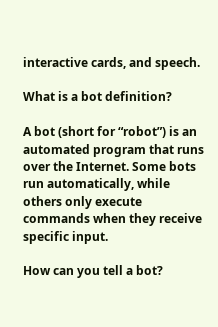interactive cards, and speech.

What is a bot definition?

A bot (short for “robot”) is an automated program that runs over the Internet. Some bots run automatically, while others only execute commands when they receive specific input.

How can you tell a bot?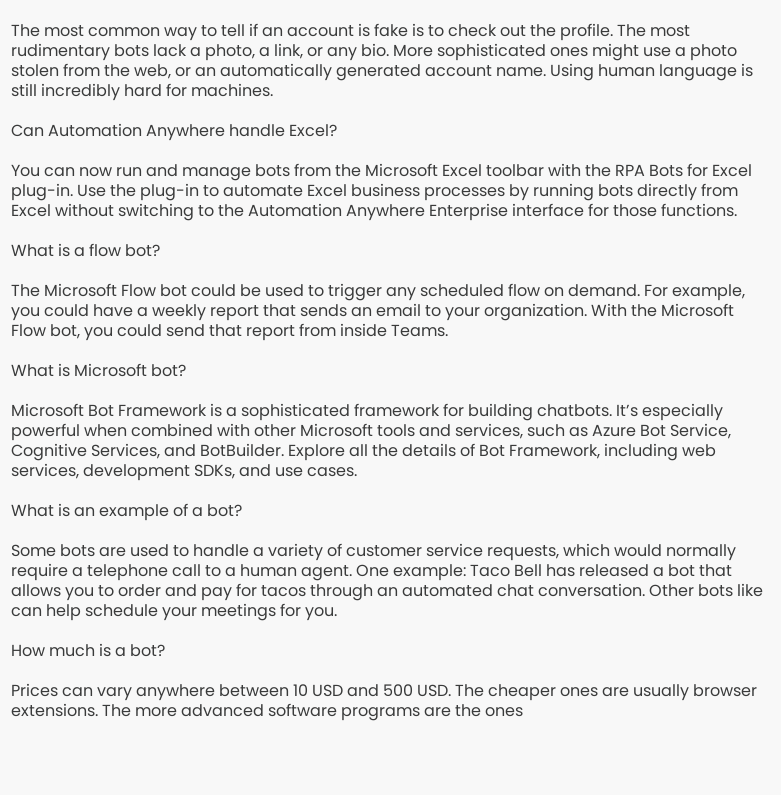The most common way to tell if an account is fake is to check out the profile. The most rudimentary bots lack a photo, a link, or any bio. More sophisticated ones might use a photo stolen from the web, or an automatically generated account name. Using human language is still incredibly hard for machines.

Can Automation Anywhere handle Excel?

You can now run and manage bots from the Microsoft Excel toolbar with the RPA Bots for Excel plug-in. Use the plug-in to automate Excel business processes by running bots directly from Excel without switching to the Automation Anywhere Enterprise interface for those functions.

What is a flow bot?

The Microsoft Flow bot could be used to trigger any scheduled flow on demand. For example, you could have a weekly report that sends an email to your organization. With the Microsoft Flow bot, you could send that report from inside Teams.

What is Microsoft bot?

Microsoft Bot Framework is a sophisticated framework for building chatbots. It’s especially powerful when combined with other Microsoft tools and services, such as Azure Bot Service, Cognitive Services, and BotBuilder. Explore all the details of Bot Framework, including web services, development SDKs, and use cases.

What is an example of a bot?

Some bots are used to handle a variety of customer service requests, which would normally require a telephone call to a human agent. One example: Taco Bell has released a bot that allows you to order and pay for tacos through an automated chat conversation. Other bots like can help schedule your meetings for you.

How much is a bot?

Prices can vary anywhere between 10 USD and 500 USD. The cheaper ones are usually browser extensions. The more advanced software programs are the ones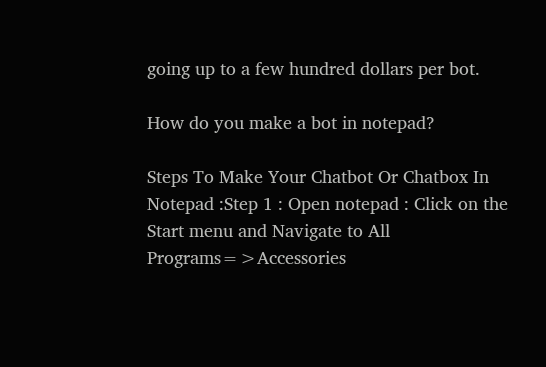going up to a few hundred dollars per bot.

How do you make a bot in notepad?

Steps To Make Your Chatbot Or Chatbox In Notepad :Step 1 : Open notepad : Click on the Start menu and Navigate to All Programs=>Accessories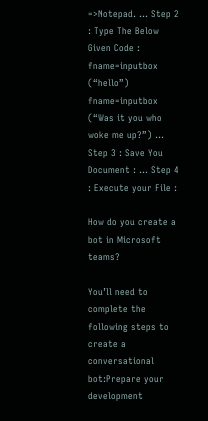=>Notepad. … Step 2 : Type The Below Given Code : fname=inputbox (“hello”) fname=inputbox (“Was it you who woke me up?”) … Step 3 : Save You Document : … Step 4 : Execute your File :

How do you create a bot in Microsoft teams?

You’ll need to complete the following steps to create a conversational bot:Prepare your development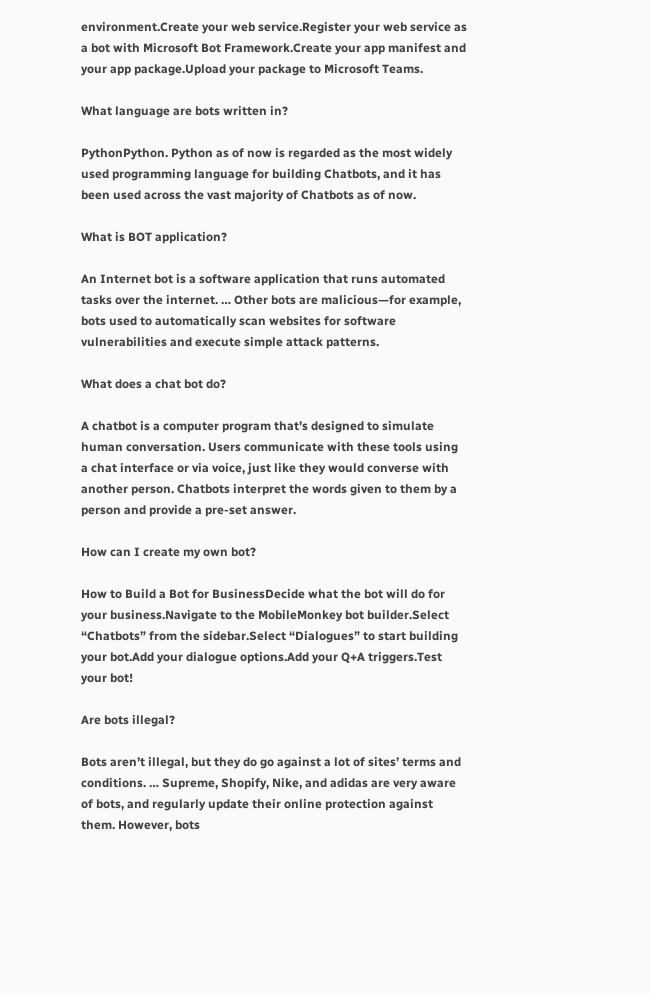environment.Create your web service.Register your web service as a bot with Microsoft Bot Framework.Create your app manifest and your app package.Upload your package to Microsoft Teams.

What language are bots written in?

PythonPython. Python as of now is regarded as the most widely used programming language for building Chatbots, and it has been used across the vast majority of Chatbots as of now.

What is BOT application?

An Internet bot is a software application that runs automated tasks over the internet. … Other bots are malicious—for example, bots used to automatically scan websites for software vulnerabilities and execute simple attack patterns.

What does a chat bot do?

A chatbot is a computer program that’s designed to simulate human conversation. Users communicate with these tools using a chat interface or via voice, just like they would converse with another person. Chatbots interpret the words given to them by a person and provide a pre-set answer.

How can I create my own bot?

How to Build a Bot for BusinessDecide what the bot will do for your business.Navigate to the MobileMonkey bot builder.Select “Chatbots” from the sidebar.Select “Dialogues” to start building your bot.Add your dialogue options.Add your Q+A triggers.Test your bot!

Are bots illegal?

Bots aren’t illegal, but they do go against a lot of sites’ terms and conditions. … Supreme, Shopify, Nike, and adidas are very aware of bots, and regularly update their online protection against them. However, bots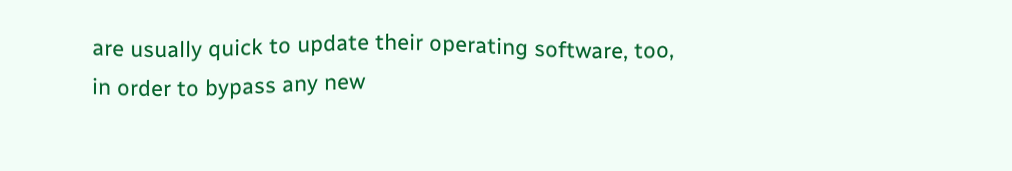are usually quick to update their operating software, too, in order to bypass any new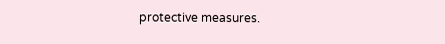protective measures.